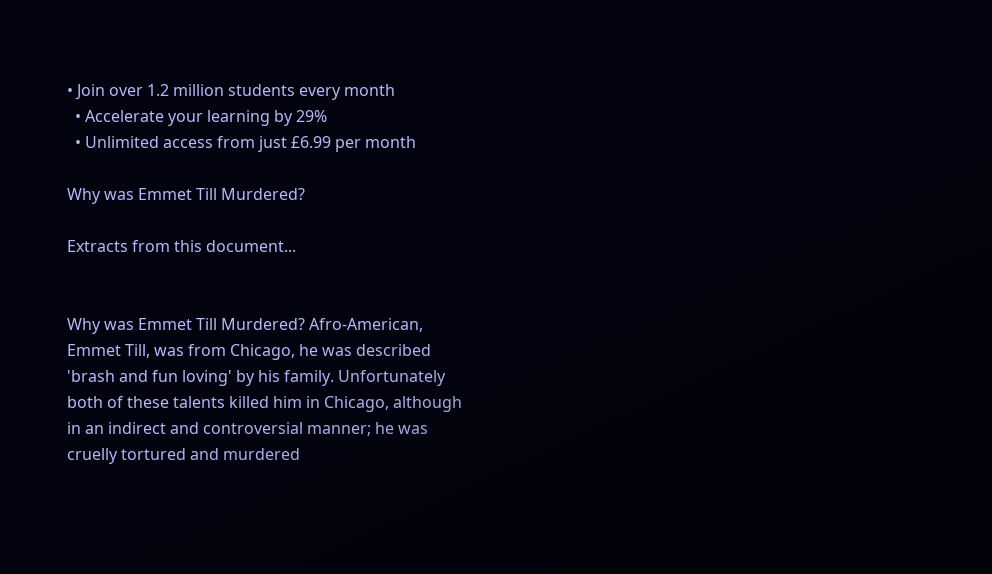• Join over 1.2 million students every month
  • Accelerate your learning by 29%
  • Unlimited access from just £6.99 per month

Why was Emmet Till Murdered?

Extracts from this document...


Why was Emmet Till Murdered? Afro-American, Emmet Till, was from Chicago, he was described 'brash and fun loving' by his family. Unfortunately both of these talents killed him in Chicago, although in an indirect and controversial manner; he was cruelly tortured and murdered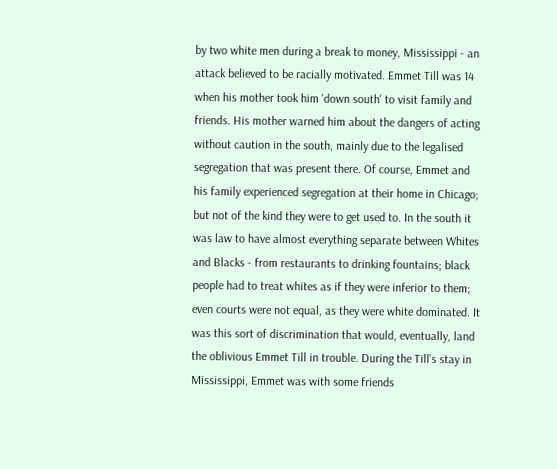by two white men during a break to money, Mississippi - an attack believed to be racially motivated. Emmet Till was 14 when his mother took him 'down south' to visit family and friends. His mother warned him about the dangers of acting without caution in the south, mainly due to the legalised segregation that was present there. Of course, Emmet and his family experienced segregation at their home in Chicago; but not of the kind they were to get used to. In the south it was law to have almost everything separate between Whites and Blacks - from restaurants to drinking fountains; black people had to treat whites as if they were inferior to them; even courts were not equal, as they were white dominated. It was this sort of discrimination that would, eventually, land the oblivious Emmet Till in trouble. During the Till's stay in Mississippi, Emmet was with some friends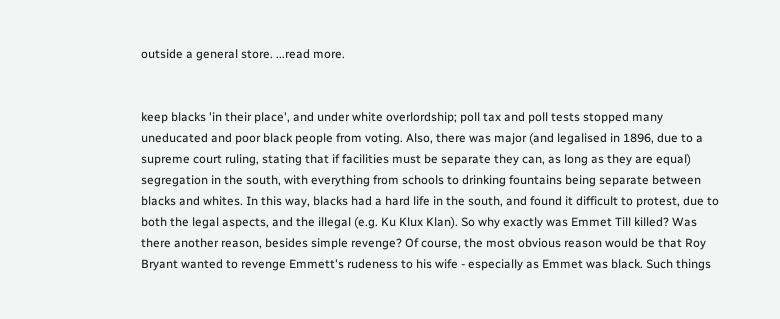outside a general store. ...read more.


keep blacks 'in their place', and under white overlordship; poll tax and poll tests stopped many uneducated and poor black people from voting. Also, there was major (and legalised in 1896, due to a supreme court ruling, stating that if facilities must be separate they can, as long as they are equal) segregation in the south, with everything from schools to drinking fountains being separate between blacks and whites. In this way, blacks had a hard life in the south, and found it difficult to protest, due to both the legal aspects, and the illegal (e.g. Ku Klux Klan). So why exactly was Emmet Till killed? Was there another reason, besides simple revenge? Of course, the most obvious reason would be that Roy Bryant wanted to revenge Emmett's rudeness to his wife - especially as Emmet was black. Such things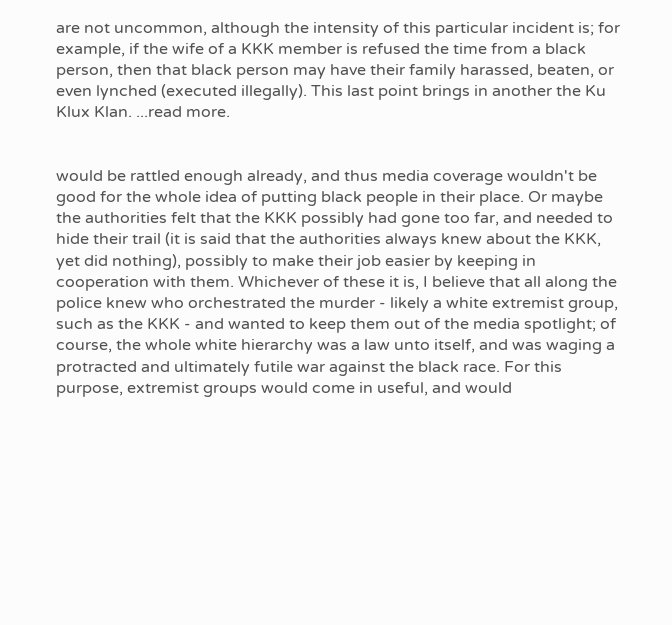are not uncommon, although the intensity of this particular incident is; for example, if the wife of a KKK member is refused the time from a black person, then that black person may have their family harassed, beaten, or even lynched (executed illegally). This last point brings in another the Ku Klux Klan. ...read more.


would be rattled enough already, and thus media coverage wouldn't be good for the whole idea of putting black people in their place. Or maybe the authorities felt that the KKK possibly had gone too far, and needed to hide their trail (it is said that the authorities always knew about the KKK, yet did nothing), possibly to make their job easier by keeping in cooperation with them. Whichever of these it is, I believe that all along the police knew who orchestrated the murder - likely a white extremist group, such as the KKK - and wanted to keep them out of the media spotlight; of course, the whole white hierarchy was a law unto itself, and was waging a protracted and ultimately futile war against the black race. For this purpose, extremist groups would come in useful, and would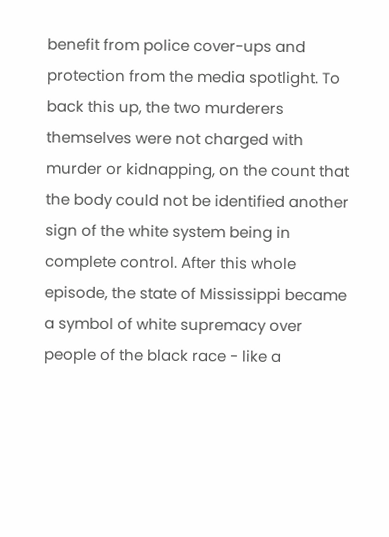benefit from police cover-ups and protection from the media spotlight. To back this up, the two murderers themselves were not charged with murder or kidnapping, on the count that the body could not be identified another sign of the white system being in complete control. After this whole episode, the state of Mississippi became a symbol of white supremacy over people of the black race - like a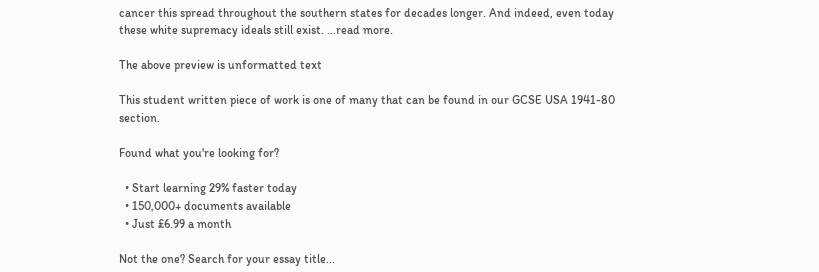cancer this spread throughout the southern states for decades longer. And indeed, even today these white supremacy ideals still exist. ...read more.

The above preview is unformatted text

This student written piece of work is one of many that can be found in our GCSE USA 1941-80 section.

Found what you're looking for?

  • Start learning 29% faster today
  • 150,000+ documents available
  • Just £6.99 a month

Not the one? Search for your essay title...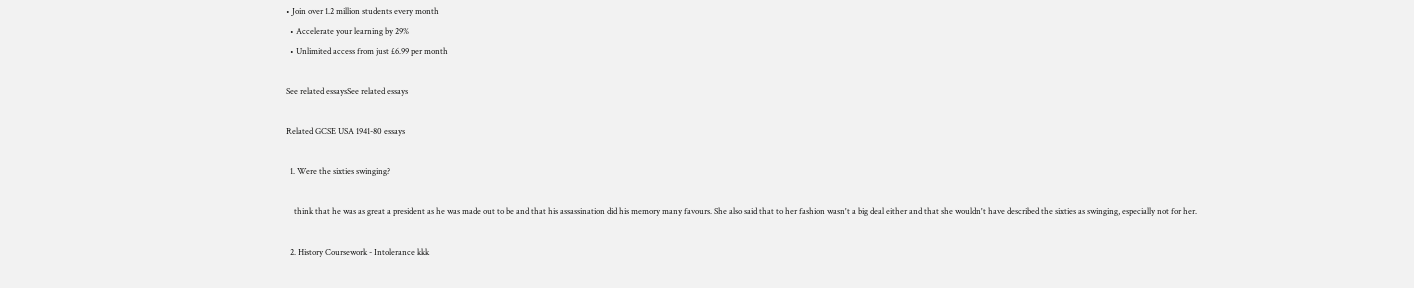• Join over 1.2 million students every month
  • Accelerate your learning by 29%
  • Unlimited access from just £6.99 per month

See related essaysSee related essays

Related GCSE USA 1941-80 essays

  1. Were the sixties swinging?

    think that he was as great a president as he was made out to be and that his assassination did his memory many favours. She also said that to her fashion wasn't a big deal either and that she wouldn't have described the sixties as swinging, especially not for her.

  2. History Coursework - Intolerance kkk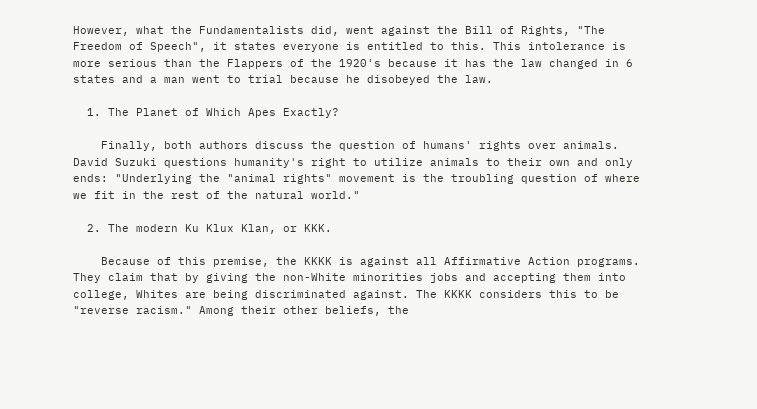However, what the Fundamentalists did, went against the Bill of Rights, "The Freedom of Speech", it states everyone is entitled to this. This intolerance is more serious than the Flappers of the 1920's because it has the law changed in 6 states and a man went to trial because he disobeyed the law.

  1. The Planet of Which Apes Exactly?

    Finally, both authors discuss the question of humans' rights over animals. David Suzuki questions humanity's right to utilize animals to their own and only ends: "Underlying the "animal rights" movement is the troubling question of where we fit in the rest of the natural world."

  2. The modern Ku Klux Klan, or KKK.

    Because of this premise, the KKKK is against all Affirmative Action programs. They claim that by giving the non-White minorities jobs and accepting them into college, Whites are being discriminated against. The KKKK considers this to be "reverse racism." Among their other beliefs, the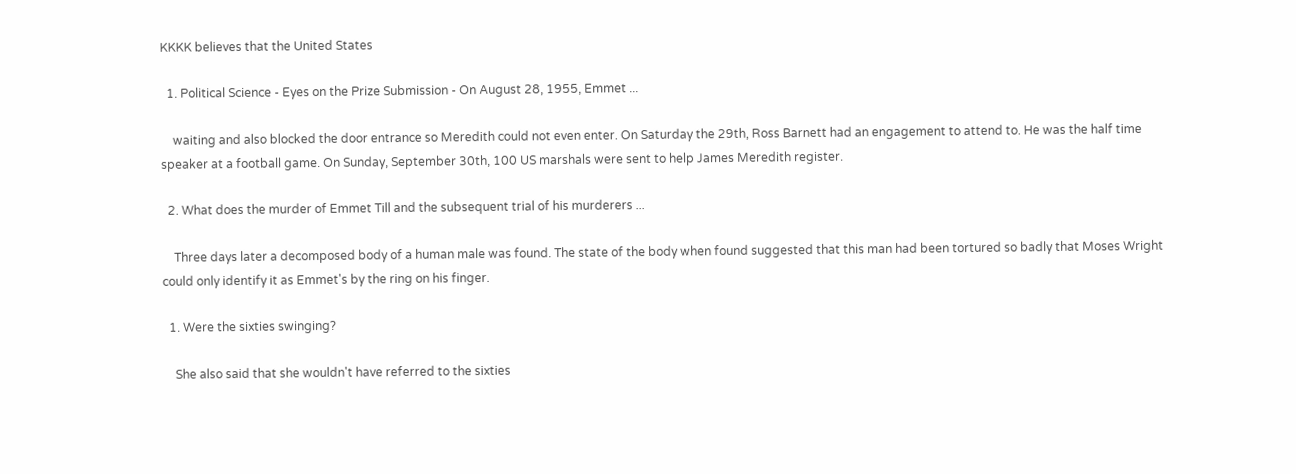KKKK believes that the United States

  1. Political Science - Eyes on the Prize Submission - On August 28, 1955, Emmet ...

    waiting and also blocked the door entrance so Meredith could not even enter. On Saturday the 29th, Ross Barnett had an engagement to attend to. He was the half time speaker at a football game. On Sunday, September 30th, 100 US marshals were sent to help James Meredith register.

  2. What does the murder of Emmet Till and the subsequent trial of his murderers ...

    Three days later a decomposed body of a human male was found. The state of the body when found suggested that this man had been tortured so badly that Moses Wright could only identify it as Emmet's by the ring on his finger.

  1. Were the sixties swinging?

    She also said that she wouldn't have referred to the sixties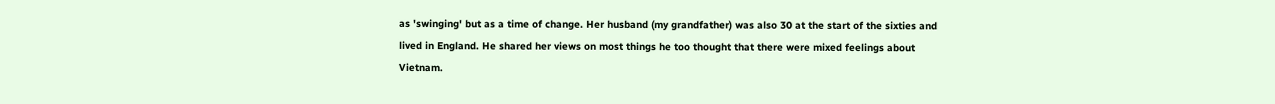as 'swinging' but as a time of change. Her husband (my grandfather) was also 30 at the start of the sixties and lived in England. He shared her views on most things he too thought that there were mixed feelings about Vietnam.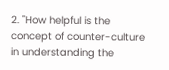2. "How helpful is the concept of counter-culture in understanding the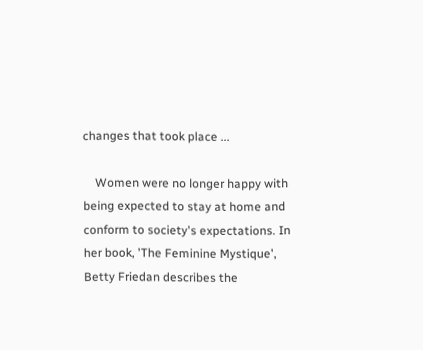changes that took place ...

    Women were no longer happy with being expected to stay at home and conform to society's expectations. In her book, 'The Feminine Mystique', Betty Friedan describes the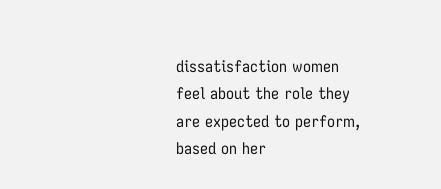dissatisfaction women feel about the role they are expected to perform, based on her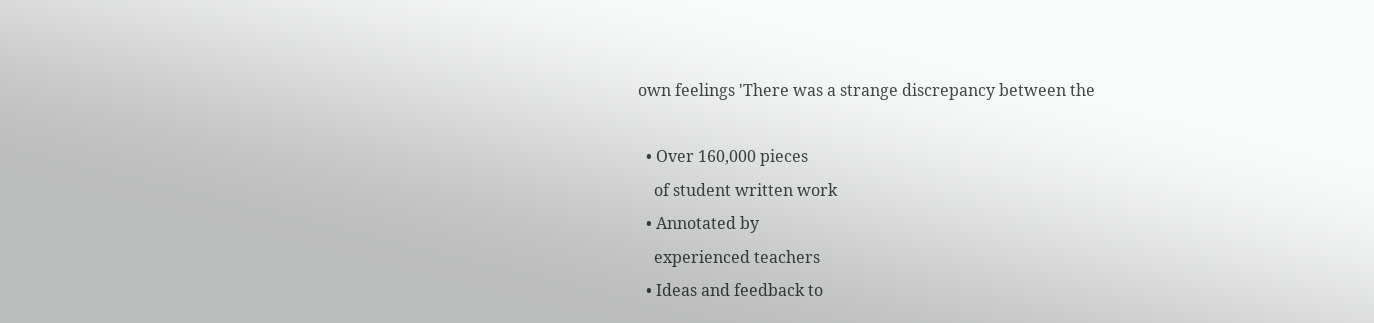own feelings 'There was a strange discrepancy between the

  • Over 160,000 pieces
    of student written work
  • Annotated by
    experienced teachers
  • Ideas and feedback to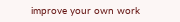improve your own work